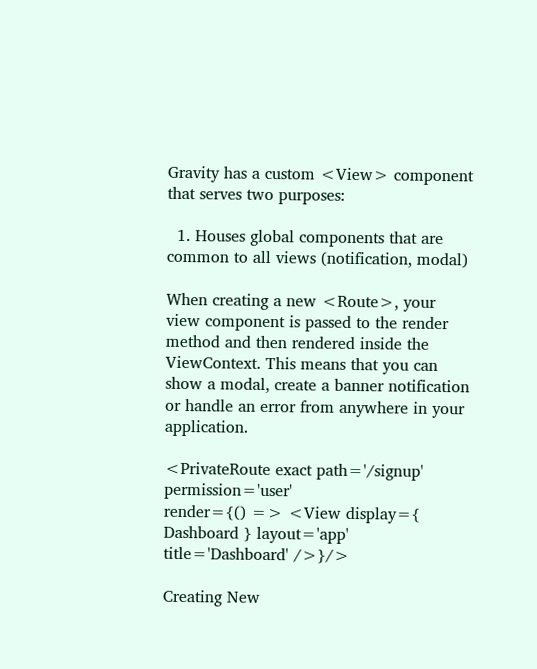Gravity has a custom <View> component that serves two purposes:

  1. Houses global components that are common to all views (notification, modal)

When creating a new <Route>, your view component is passed to the render method and then rendered inside the ViewContext. This means that you can show a modal, create a banner notification or handle an error from anywhere in your application.

<PrivateRoute exact path='/signup' permission='user'
render={() => <View display={ Dashboard } layout='app'
title='Dashboard' />}/>

Creating New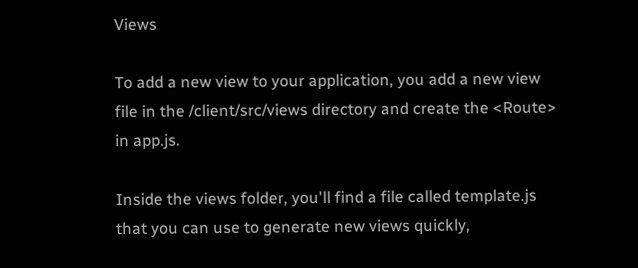Views

To add a new view to your application, you add a new view file in the /client/src/views directory and create the <Route> in app.js.

Inside the views folder, you'll find a file called template.js that you can use to generate new views quickly,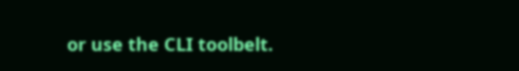or use the CLI toolbelt.